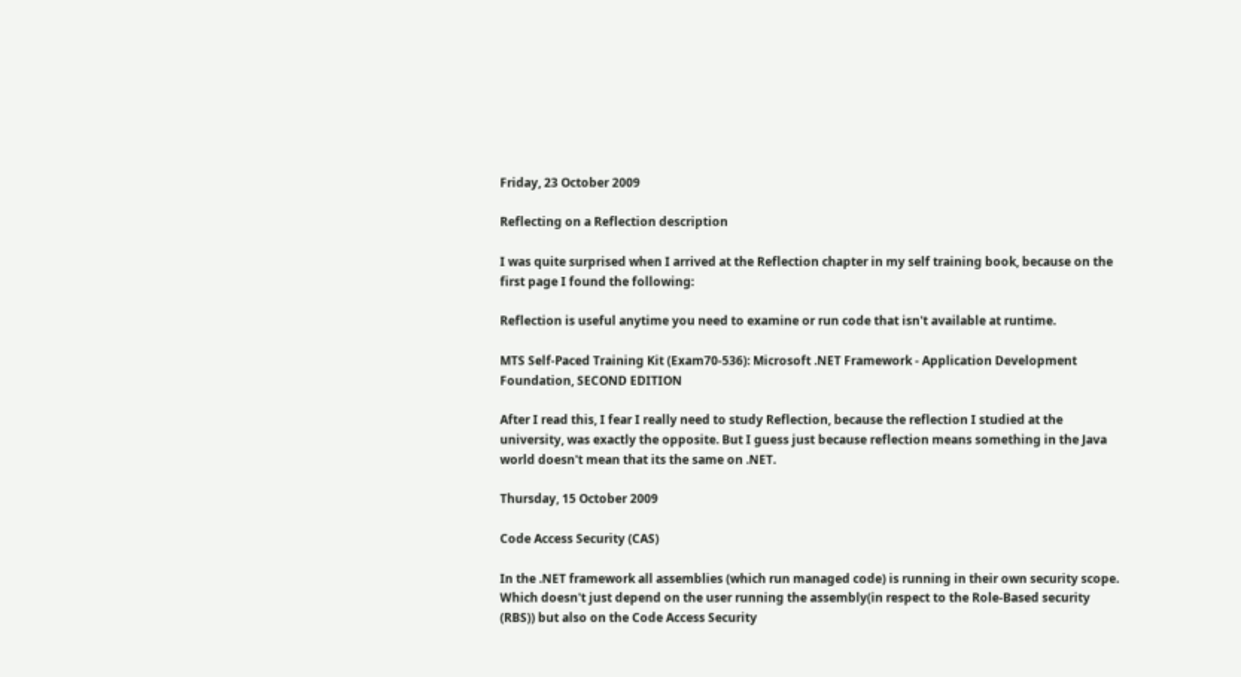Friday, 23 October 2009

Reflecting on a Reflection description

I was quite surprised when I arrived at the Reflection chapter in my self training book, because on the first page I found the following:

Reflection is useful anytime you need to examine or run code that isn't available at runtime.

MTS Self-Paced Training Kit (Exam70-536): Microsoft .NET Framework - Application Development Foundation, SECOND EDITION

After I read this, I fear I really need to study Reflection, because the reflection I studied at the university, was exactly the opposite. But I guess just because reflection means something in the Java world doesn't mean that its the same on .NET.

Thursday, 15 October 2009

Code Access Security (CAS)

In the .NET framework all assemblies (which run managed code) is running in their own security scope. Which doesn't just depend on the user running the assembly(in respect to the Role-Based security (RBS)) but also on the Code Access Security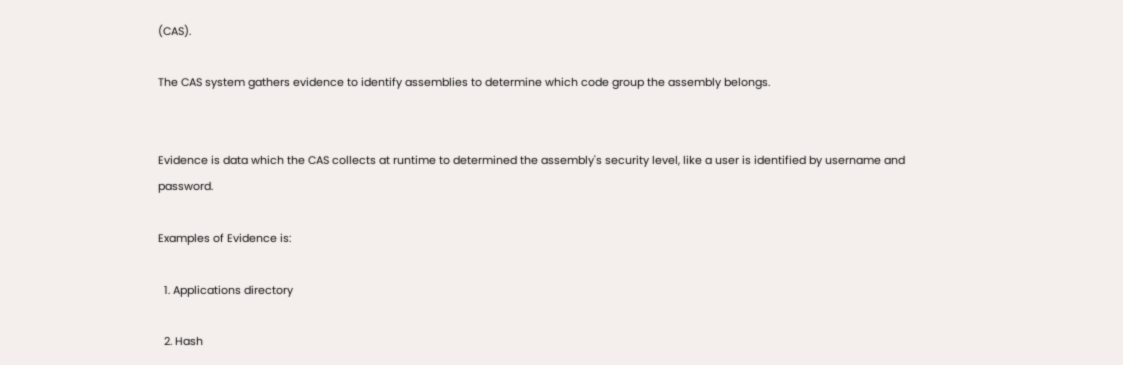(CAS).

The CAS system gathers evidence to identify assemblies to determine which code group the assembly belongs.


Evidence is data which the CAS collects at runtime to determined the assembly's security level, like a user is identified by username and password.

Examples of Evidence is:

  1. Applications directory

  2. Hash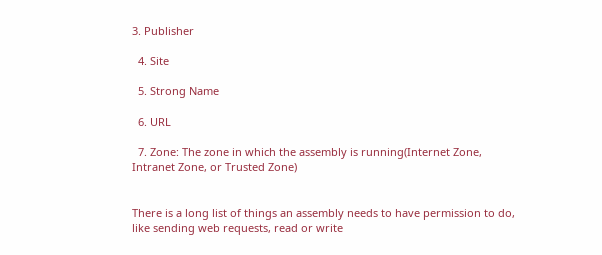3. Publisher

  4. Site

  5. Strong Name

  6. URL

  7. Zone: The zone in which the assembly is running(Internet Zone, Intranet Zone, or Trusted Zone)


There is a long list of things an assembly needs to have permission to do, like sending web requests, read or write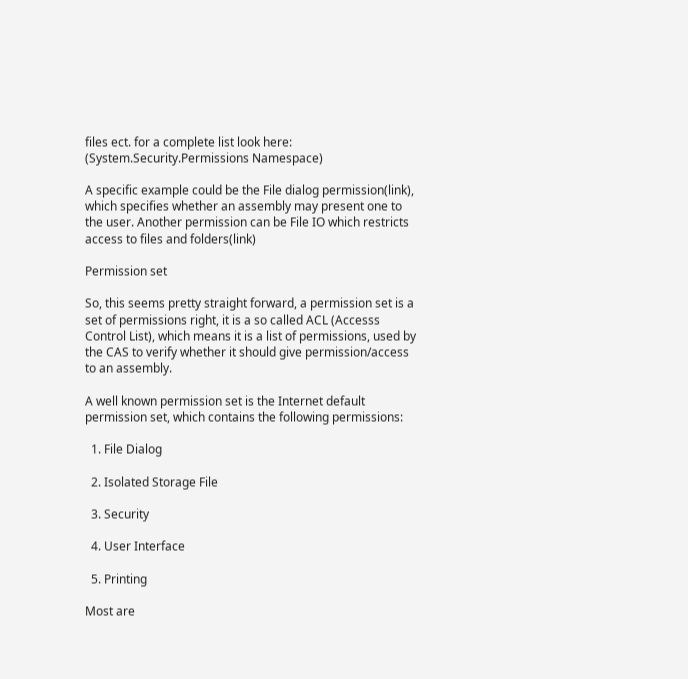files ect. for a complete list look here: (System.Security.Permissions Namespace)

A specific example could be the File dialog permission(link), which specifies whether an assembly may present one to the user. Another permission can be File IO which restricts access to files and folders(link)

Permission set

So, this seems pretty straight forward, a permission set is a set of permissions right, it is a so called ACL (Accesss Control List), which means it is a list of permissions, used by the CAS to verify whether it should give permission/access to an assembly.

A well known permission set is the Internet default permission set, which contains the following permissions:

  1. File Dialog

  2. Isolated Storage File

  3. Security

  4. User Interface

  5. Printing

Most are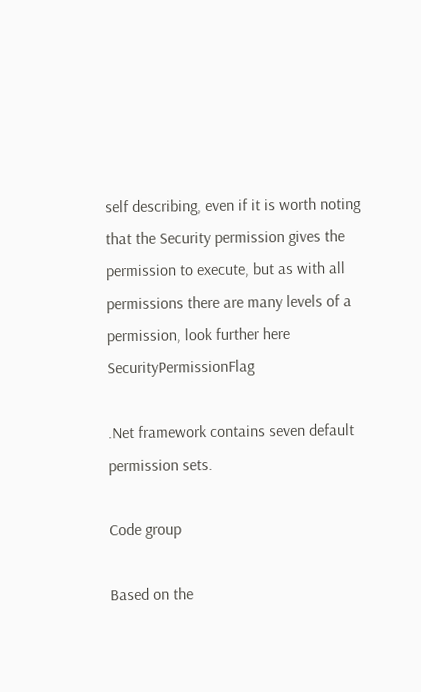self describing, even if it is worth noting that the Security permission gives the permission to execute, but as with all permissions there are many levels of a permission, look further here SecurityPermissionFlag

.Net framework contains seven default permission sets.

Code group

Based on the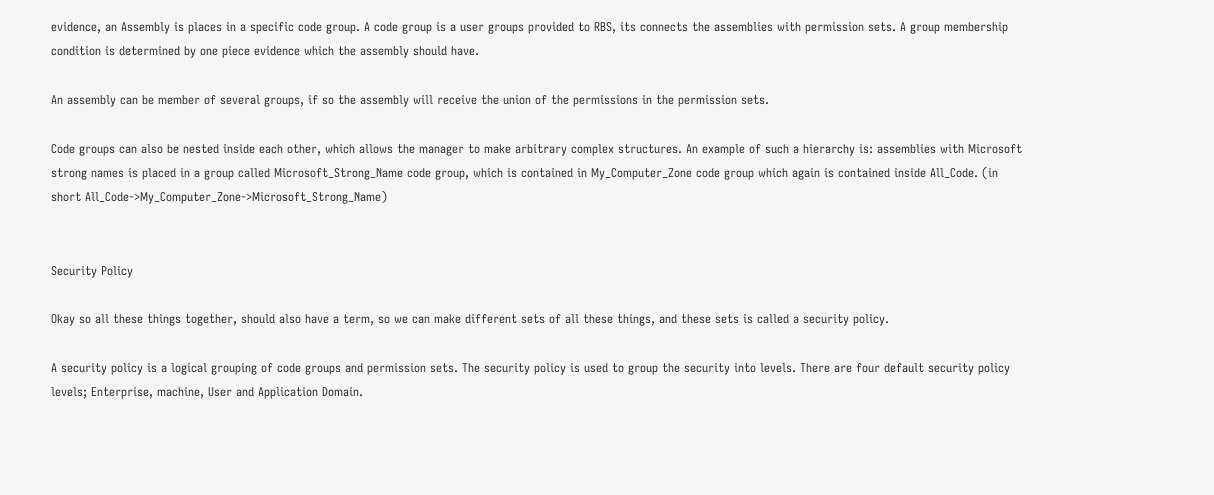evidence, an Assembly is places in a specific code group. A code group is a user groups provided to RBS, its connects the assemblies with permission sets. A group membership condition is determined by one piece evidence which the assembly should have.

An assembly can be member of several groups, if so the assembly will receive the union of the permissions in the permission sets.

Code groups can also be nested inside each other, which allows the manager to make arbitrary complex structures. An example of such a hierarchy is: assemblies with Microsoft strong names is placed in a group called Microsoft_Strong_Name code group, which is contained in My_Computer_Zone code group which again is contained inside All_Code. (in short All_Code->My_Computer_Zone->Microsoft_Strong_Name)


Security Policy

Okay so all these things together, should also have a term, so we can make different sets of all these things, and these sets is called a security policy.

A security policy is a logical grouping of code groups and permission sets. The security policy is used to group the security into levels. There are four default security policy levels; Enterprise, machine, User and Application Domain.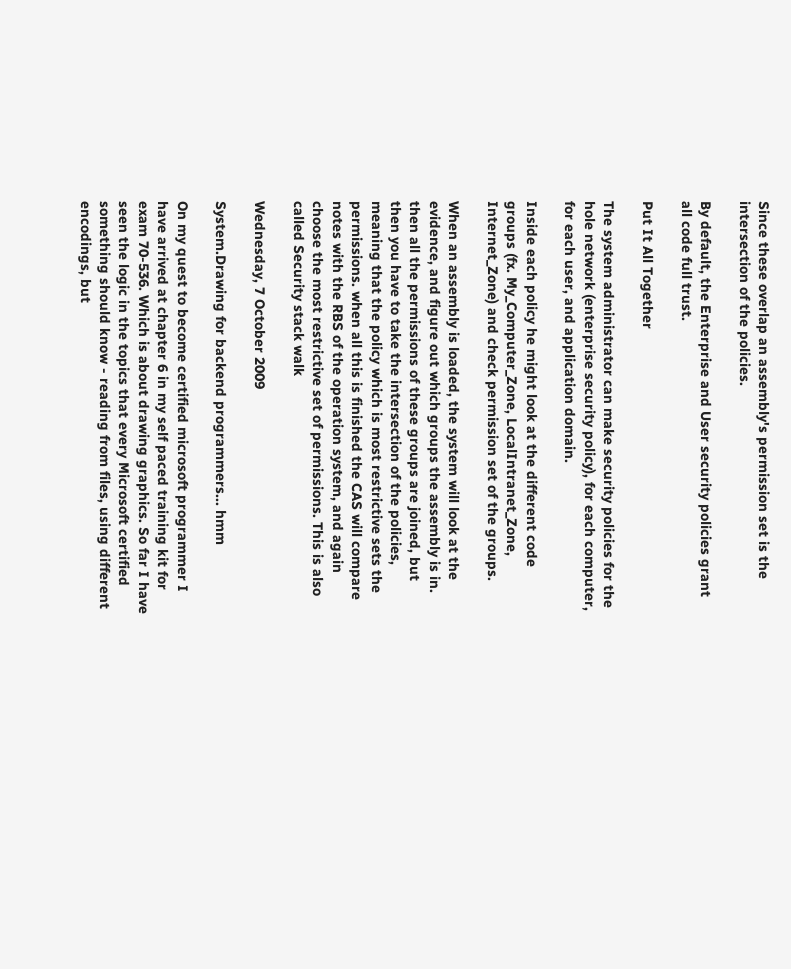Since these overlap an assembly's permission set is the intersection of the policies.

By default, the Enterprise and User security policies grant all code full trust.

Put It All Together

The system administrator can make security policies for the hole network (enterprise security policy), for each computer, for each user, and application domain.

Inside each policy he might look at the different code groups (fx. My_Computer_Zone, LocalIntranet_Zone, Internet_Zone) and check permission set of the groups.

When an assembly is loaded, the system will look at the evidence, and figure out which groups the assembly is in. then all the permissions of these groups are joined, but then you have to take the intersection of the policies, meaning that the policy which is most restrictive sets the permissions. when all this is finished the CAS will compare notes with the RBS of the operation system, and again choose the most restrictive set of permissions. This is also called Security stack walk

Wednesday, 7 October 2009

System.Drawing for backend programmers... hmm

On my quest to become certified microsoft programmer I have arrived at chapter 6 in my self paced training kit for exam 70-536. Which is about drawing graphics. So far I have seen the logic in the topics that every Microsoft certified something should know - reading from files, using different encodings, but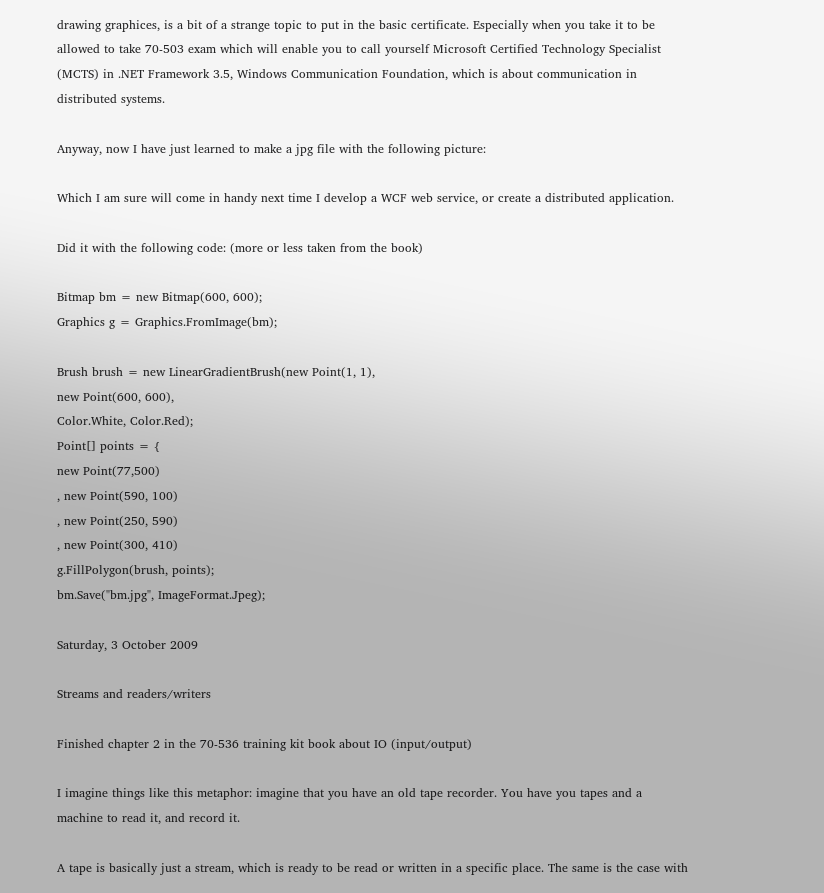drawing graphices, is a bit of a strange topic to put in the basic certificate. Especially when you take it to be allowed to take 70-503 exam which will enable you to call yourself Microsoft Certified Technology Specialist (MCTS) in .NET Framework 3.5, Windows Communication Foundation, which is about communication in distributed systems.

Anyway, now I have just learned to make a jpg file with the following picture:

Which I am sure will come in handy next time I develop a WCF web service, or create a distributed application.

Did it with the following code: (more or less taken from the book)

Bitmap bm = new Bitmap(600, 600);
Graphics g = Graphics.FromImage(bm);

Brush brush = new LinearGradientBrush(new Point(1, 1),
new Point(600, 600),
Color.White, Color.Red);
Point[] points = {
new Point(77,500)
, new Point(590, 100)
, new Point(250, 590)
, new Point(300, 410)
g.FillPolygon(brush, points);
bm.Save("bm.jpg", ImageFormat.Jpeg);

Saturday, 3 October 2009

Streams and readers/writers

Finished chapter 2 in the 70-536 training kit book about IO (input/output)

I imagine things like this metaphor: imagine that you have an old tape recorder. You have you tapes and a machine to read it, and record it.

A tape is basically just a stream, which is ready to be read or written in a specific place. The same is the case with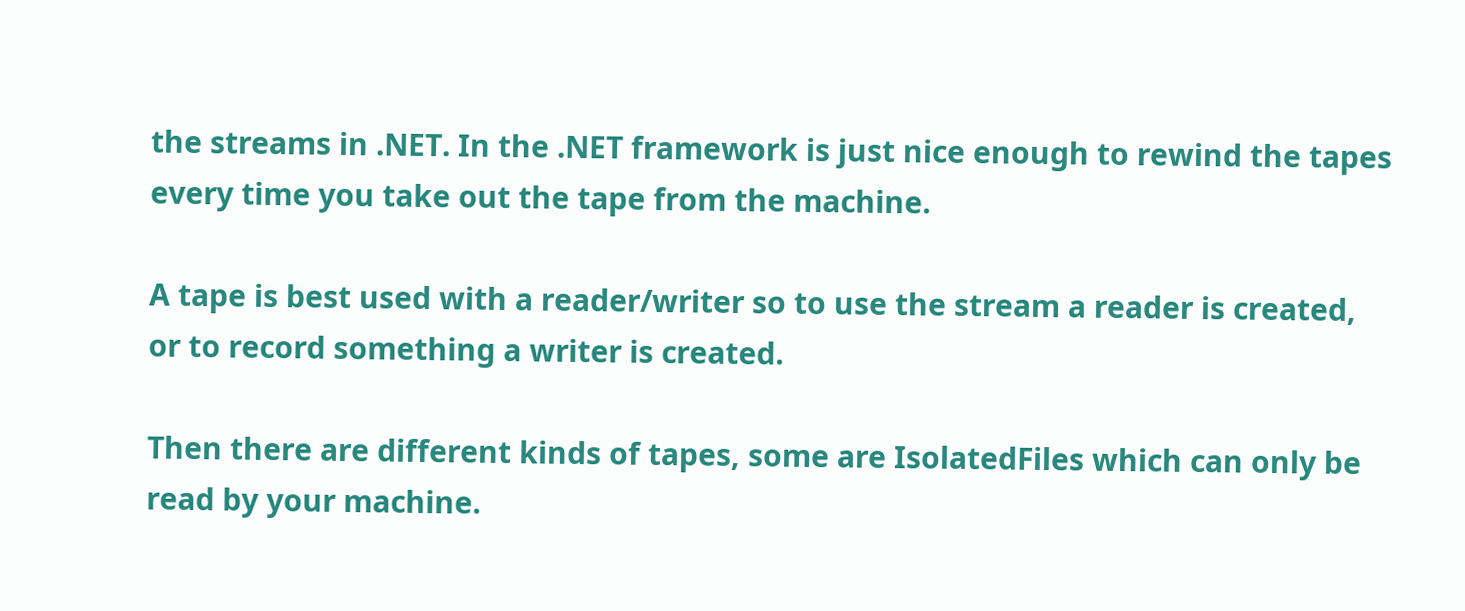the streams in .NET. In the .NET framework is just nice enough to rewind the tapes every time you take out the tape from the machine.

A tape is best used with a reader/writer so to use the stream a reader is created, or to record something a writer is created.

Then there are different kinds of tapes, some are IsolatedFiles which can only be read by your machine.